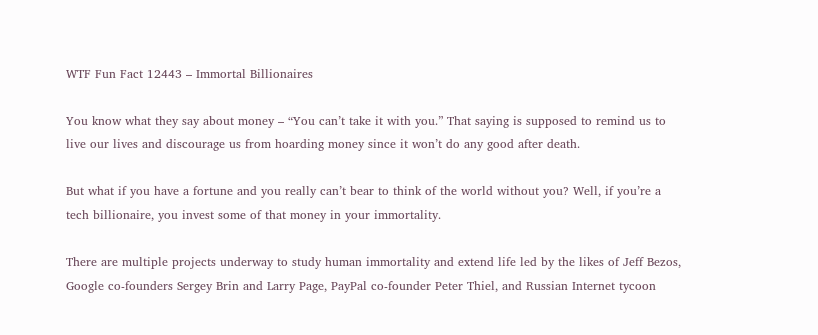WTF Fun Fact 12443 – Immortal Billionaires

You know what they say about money – “You can’t take it with you.” That saying is supposed to remind us to live our lives and discourage us from hoarding money since it won’t do any good after death.

But what if you have a fortune and you really can’t bear to think of the world without you? Well, if you’re a tech billionaire, you invest some of that money in your immortality.

There are multiple projects underway to study human immortality and extend life led by the likes of Jeff Bezos, Google co-founders Sergey Brin and Larry Page, PayPal co-founder Peter Thiel, and Russian Internet tycoon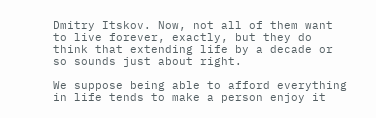Dmitry Itskov. Now, not all of them want to live forever, exactly, but they do think that extending life by a decade or so sounds just about right.

We suppose being able to afford everything in life tends to make a person enjoy it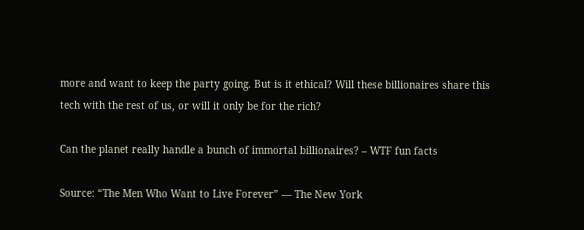more and want to keep the party going. But is it ethical? Will these billionaires share this tech with the rest of us, or will it only be for the rich?

Can the planet really handle a bunch of immortal billionaires? – WTF fun facts

Source: “The Men Who Want to Live Forever” — The New York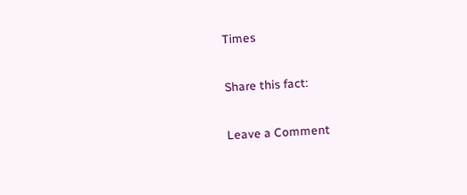Times

Share this fact:

Leave a Comment